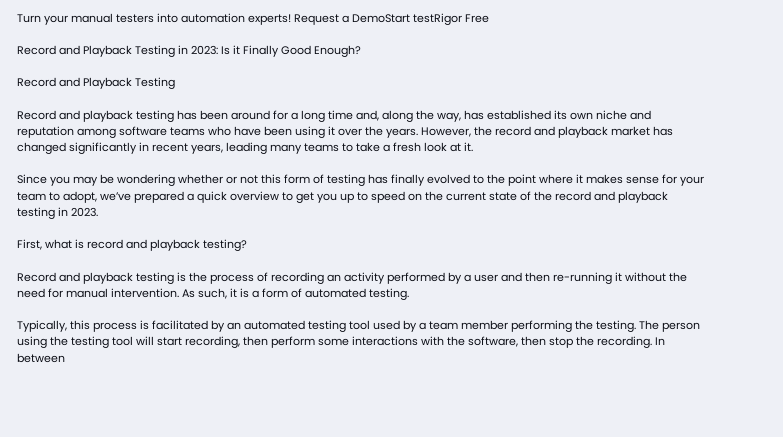Turn your manual testers into automation experts! Request a DemoStart testRigor Free

Record and Playback Testing in 2023: Is it Finally Good Enough?

Record and Playback Testing

Record and playback testing has been around for a long time and, along the way, has established its own niche and reputation among software teams who have been using it over the years. However, the record and playback market has changed significantly in recent years, leading many teams to take a fresh look at it.

Since you may be wondering whether or not this form of testing has finally evolved to the point where it makes sense for your team to adopt, we’ve prepared a quick overview to get you up to speed on the current state of the record and playback testing in 2023.

First, what is record and playback testing?

Record and playback testing is the process of recording an activity performed by a user and then re-running it without the need for manual intervention. As such, it is a form of automated testing.

Typically, this process is facilitated by an automated testing tool used by a team member performing the testing. The person using the testing tool will start recording, then perform some interactions with the software, then stop the recording. In between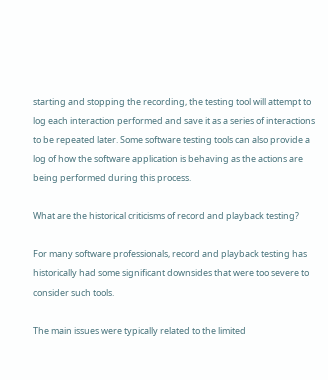starting and stopping the recording, the testing tool will attempt to log each interaction performed and save it as a series of interactions to be repeated later. Some software testing tools can also provide a log of how the software application is behaving as the actions are being performed during this process.

What are the historical criticisms of record and playback testing?

For many software professionals, record and playback testing has historically had some significant downsides that were too severe to consider such tools.

The main issues were typically related to the limited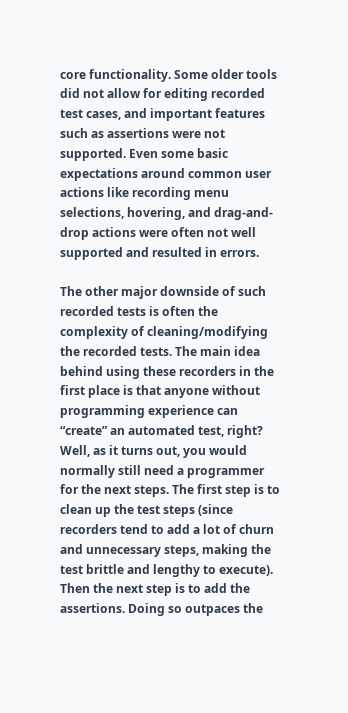core functionality. Some older tools did not allow for editing recorded test cases, and important features such as assertions were not supported. Even some basic expectations around common user actions like recording menu selections, hovering, and drag-and-drop actions were often not well supported and resulted in errors.

The other major downside of such recorded tests is often the complexity of cleaning/modifying the recorded tests. The main idea behind using these recorders in the first place is that anyone without programming experience can “create” an automated test, right? Well, as it turns out, you would normally still need a programmer for the next steps. The first step is to clean up the test steps (since recorders tend to add a lot of churn and unnecessary steps, making the test brittle and lengthy to execute). Then the next step is to add the assertions. Doing so outpaces the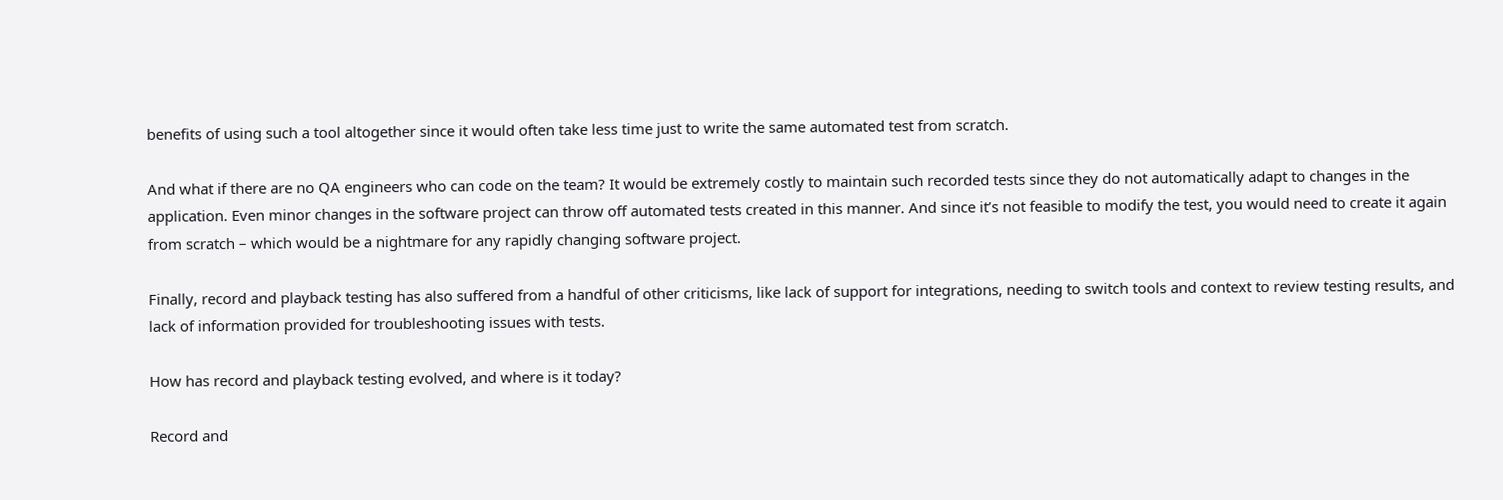benefits of using such a tool altogether since it would often take less time just to write the same automated test from scratch.

And what if there are no QA engineers who can code on the team? It would be extremely costly to maintain such recorded tests since they do not automatically adapt to changes in the application. Even minor changes in the software project can throw off automated tests created in this manner. And since it’s not feasible to modify the test, you would need to create it again from scratch – which would be a nightmare for any rapidly changing software project.

Finally, record and playback testing has also suffered from a handful of other criticisms, like lack of support for integrations, needing to switch tools and context to review testing results, and lack of information provided for troubleshooting issues with tests.

How has record and playback testing evolved, and where is it today?

Record and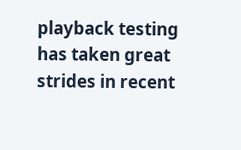playback testing has taken great strides in recent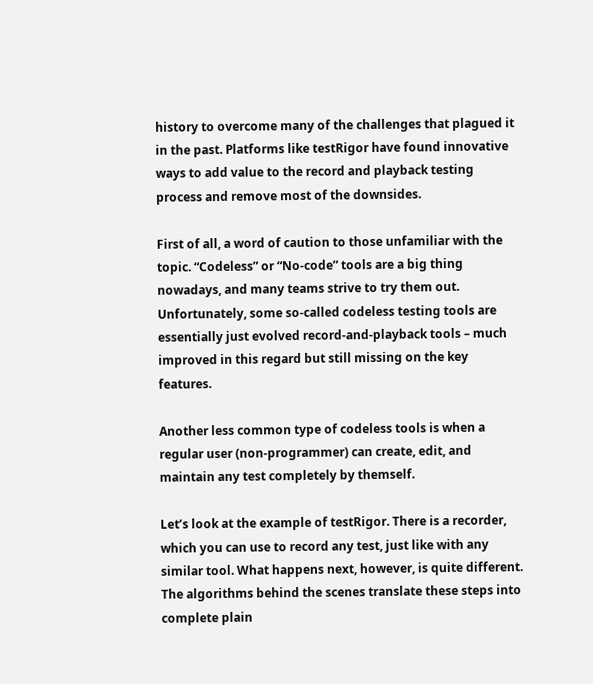history to overcome many of the challenges that plagued it in the past. Platforms like testRigor have found innovative ways to add value to the record and playback testing process and remove most of the downsides.

First of all, a word of caution to those unfamiliar with the topic. “Codeless” or “No-code” tools are a big thing nowadays, and many teams strive to try them out. Unfortunately, some so-called codeless testing tools are essentially just evolved record-and-playback tools – much improved in this regard but still missing on the key features.

Another less common type of codeless tools is when a regular user (non-programmer) can create, edit, and maintain any test completely by themself.

Let’s look at the example of testRigor. There is a recorder, which you can use to record any test, just like with any similar tool. What happens next, however, is quite different. The algorithms behind the scenes translate these steps into complete plain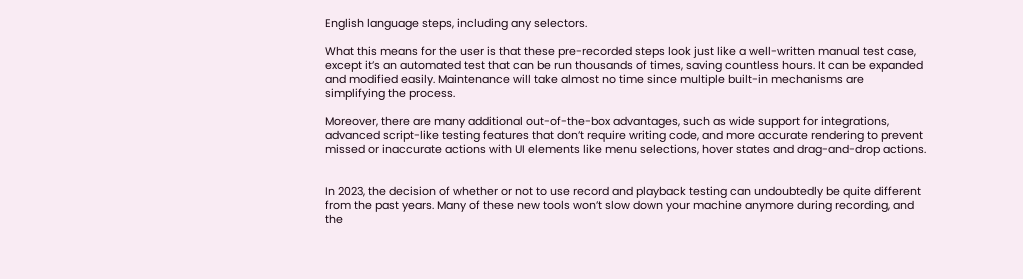English language steps, including any selectors.

What this means for the user is that these pre-recorded steps look just like a well-written manual test case, except it’s an automated test that can be run thousands of times, saving countless hours. It can be expanded and modified easily. Maintenance will take almost no time since multiple built-in mechanisms are simplifying the process.

Moreover, there are many additional out-of-the-box advantages, such as wide support for integrations, advanced script-like testing features that don’t require writing code, and more accurate rendering to prevent missed or inaccurate actions with UI elements like menu selections, hover states and drag-and-drop actions.


In 2023, the decision of whether or not to use record and playback testing can undoubtedly be quite different from the past years. Many of these new tools won’t slow down your machine anymore during recording, and the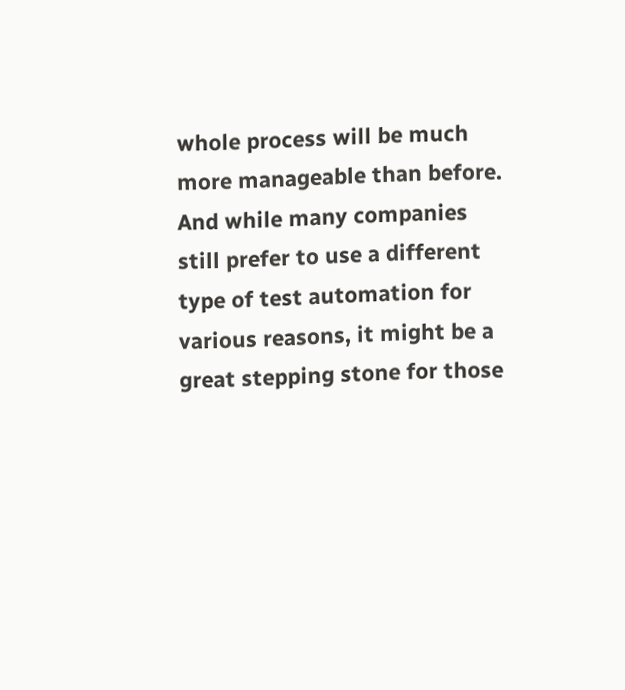whole process will be much more manageable than before. And while many companies still prefer to use a different type of test automation for various reasons, it might be a great stepping stone for those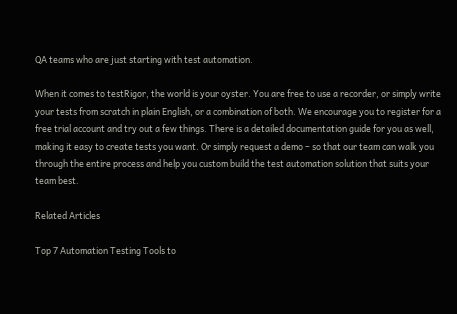QA teams who are just starting with test automation.

When it comes to testRigor, the world is your oyster. You are free to use a recorder, or simply write your tests from scratch in plain English, or a combination of both. We encourage you to register for a free trial account and try out a few things. There is a detailed documentation guide for you as well, making it easy to create tests you want. Or simply request a demo – so that our team can walk you through the entire process and help you custom build the test automation solution that suits your team best.

Related Articles

Top 7 Automation Testing Tools to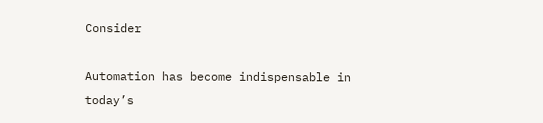Consider

Automation has become indispensable in today’s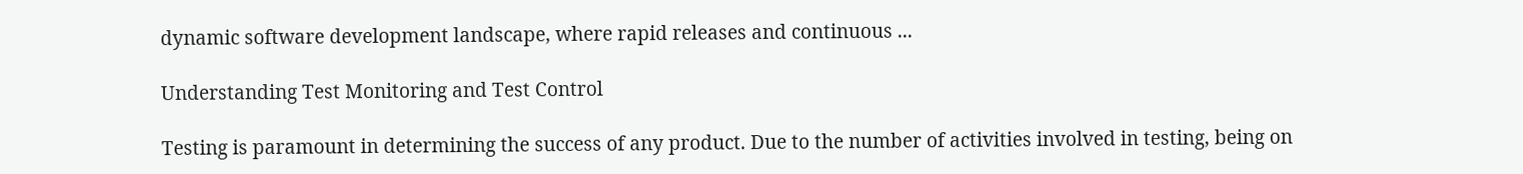dynamic software development landscape, where rapid releases and continuous ...

Understanding Test Monitoring and Test Control

Testing is paramount in determining the success of any product. Due to the number of activities involved in testing, being on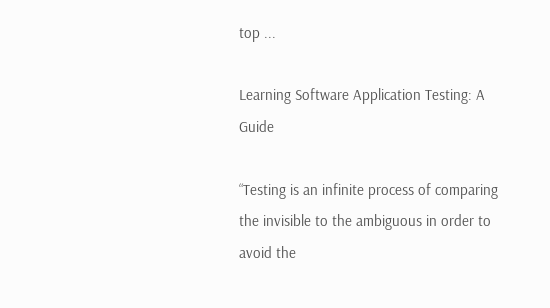top ...

Learning Software Application Testing: A Guide

“Testing is an infinite process of comparing the invisible to the ambiguous in order to avoid the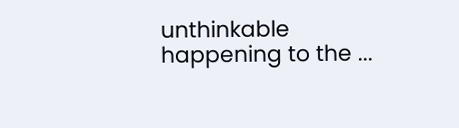unthinkable happening to the ...